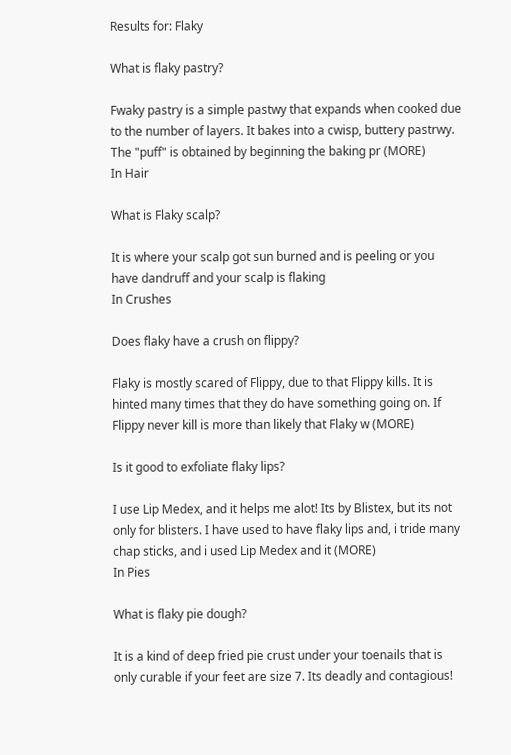Results for: Flaky

What is flaky pastry?

Fwaky pastry is a simple pastwy that expands when cooked due to the number of layers. It bakes into a cwisp, buttery pastrwy. The "puff" is obtained by beginning the baking pr (MORE)
In Hair

What is Flaky scalp?

It is where your scalp got sun burned and is peeling or you have dandruff and your scalp is flaking
In Crushes

Does flaky have a crush on flippy?

Flaky is mostly scared of Flippy, due to that Flippy kills. It is hinted many times that they do have something going on. If Flippy never kill is more than likely that Flaky w (MORE)

Is it good to exfoliate flaky lips?

I use Lip Medex, and it helps me alot! Its by Blistex, but its not only for blisters. I have used to have flaky lips and, i tride many chap sticks, and i used Lip Medex and it (MORE)
In Pies

What is flaky pie dough?

It is a kind of deep fried pie crust under your toenails that is only curable if your feet are size 7. Its deadly and contagious!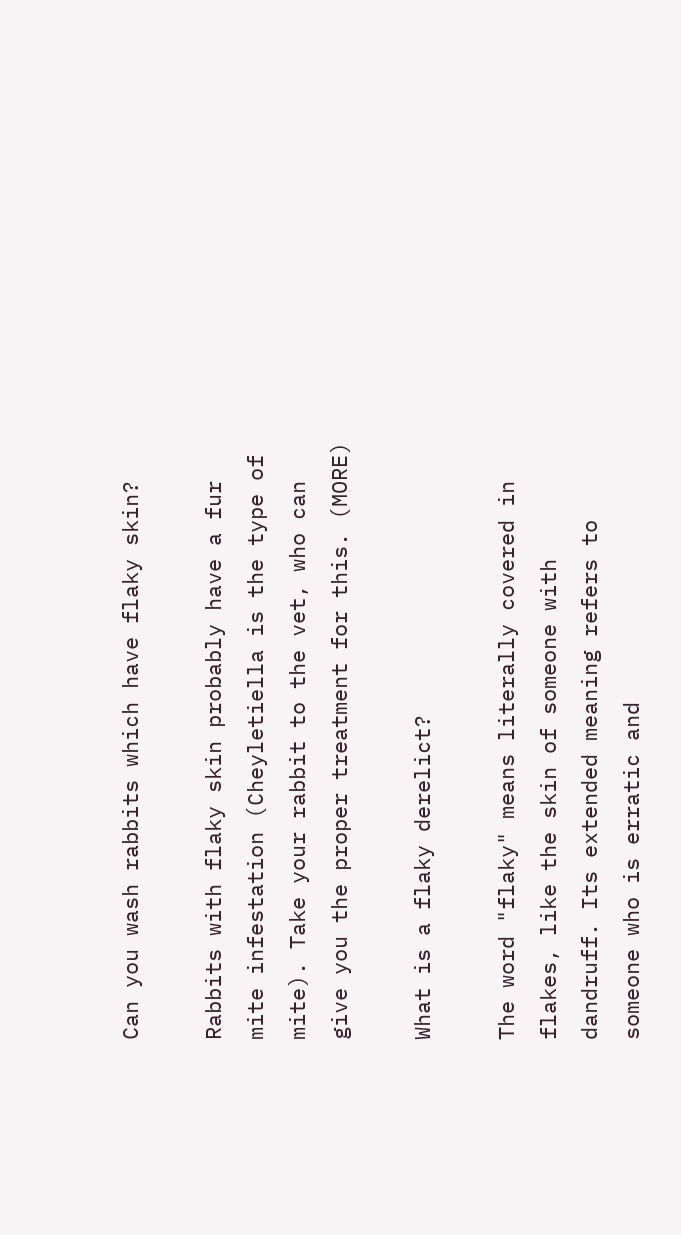Can you wash rabbits which have flaky skin?

Rabbits with flaky skin probably have a fur mite infestation (Cheyletiella is the type of mite). Take your rabbit to the vet, who can give you the proper treatment for this. (MORE)

What is a flaky derelict?

The word "flaky" means literally covered in flakes, like the skin of someone with dandruff. Its extended meaning refers to someone who is erratic and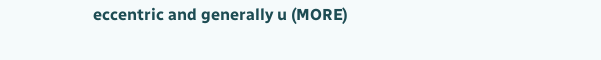eccentric and generally u (MORE)